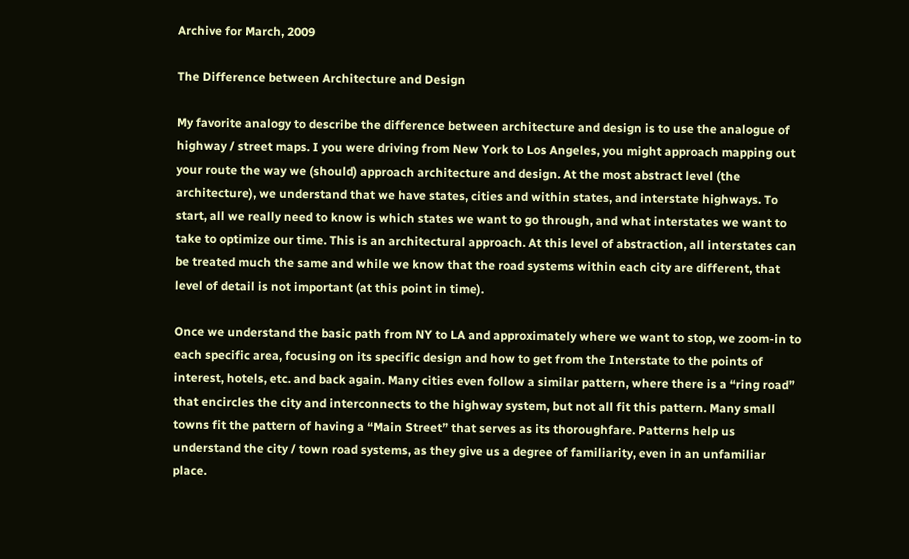Archive for March, 2009

The Difference between Architecture and Design

My favorite analogy to describe the difference between architecture and design is to use the analogue of highway / street maps. I you were driving from New York to Los Angeles, you might approach mapping out your route the way we (should) approach architecture and design. At the most abstract level (the architecture), we understand that we have states, cities and within states, and interstate highways. To start, all we really need to know is which states we want to go through, and what interstates we want to take to optimize our time. This is an architectural approach. At this level of abstraction, all interstates can be treated much the same and while we know that the road systems within each city are different, that level of detail is not important (at this point in time).

Once we understand the basic path from NY to LA and approximately where we want to stop, we zoom-in to each specific area, focusing on its specific design and how to get from the Interstate to the points of interest, hotels, etc. and back again. Many cities even follow a similar pattern, where there is a “ring road” that encircles the city and interconnects to the highway system, but not all fit this pattern. Many small towns fit the pattern of having a “Main Street” that serves as its thoroughfare. Patterns help us understand the city / town road systems, as they give us a degree of familiarity, even in an unfamiliar place.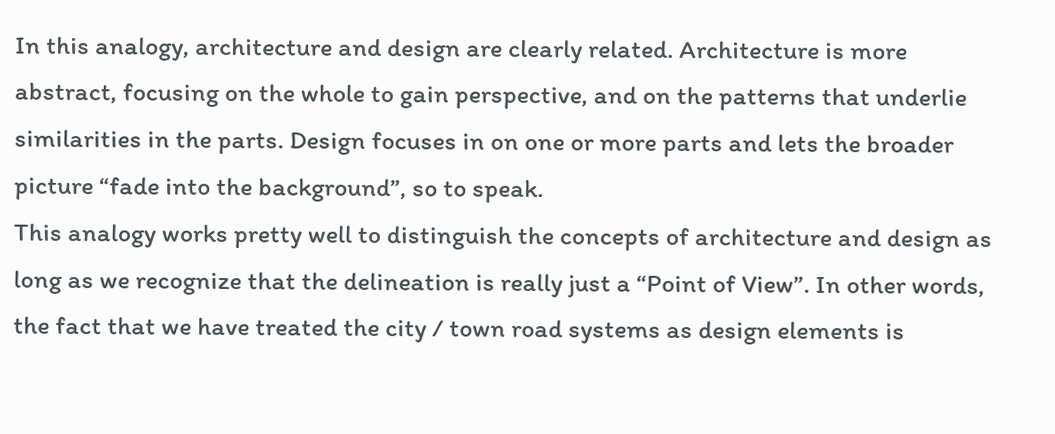In this analogy, architecture and design are clearly related. Architecture is more abstract, focusing on the whole to gain perspective, and on the patterns that underlie similarities in the parts. Design focuses in on one or more parts and lets the broader picture “fade into the background”, so to speak.
This analogy works pretty well to distinguish the concepts of architecture and design as long as we recognize that the delineation is really just a “Point of View”. In other words, the fact that we have treated the city / town road systems as design elements is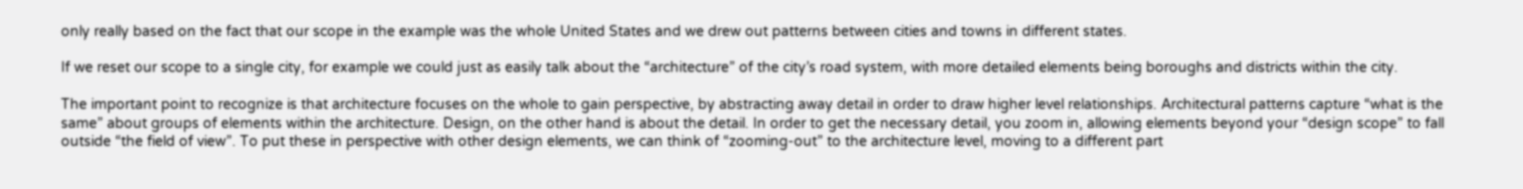only really based on the fact that our scope in the example was the whole United States and we drew out patterns between cities and towns in different states.

If we reset our scope to a single city, for example we could just as easily talk about the “architecture” of the city’s road system, with more detailed elements being boroughs and districts within the city.

The important point to recognize is that architecture focuses on the whole to gain perspective, by abstracting away detail in order to draw higher level relationships. Architectural patterns capture “what is the same” about groups of elements within the architecture. Design, on the other hand is about the detail. In order to get the necessary detail, you zoom in, allowing elements beyond your “design scope” to fall outside “the field of view”. To put these in perspective with other design elements, we can think of “zooming-out” to the architecture level, moving to a different part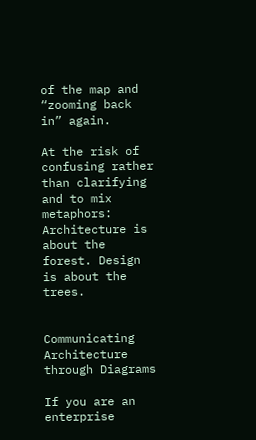of the map and “zooming back in” again.

At the risk of confusing rather than clarifying and to mix metaphors: Architecture is about the forest. Design is about the trees.


Communicating Architecture through Diagrams

If you are an enterprise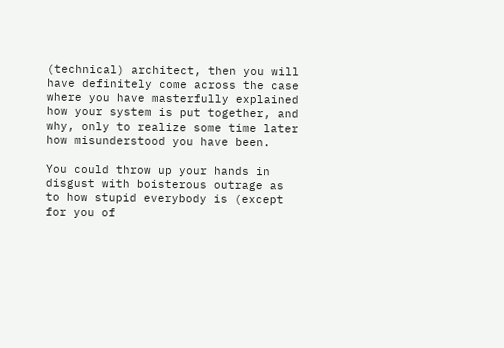(technical) architect, then you will have definitely come across the case where you have masterfully explained how your system is put together, and why, only to realize some time later how misunderstood you have been.

You could throw up your hands in disgust with boisterous outrage as to how stupid everybody is (except for you of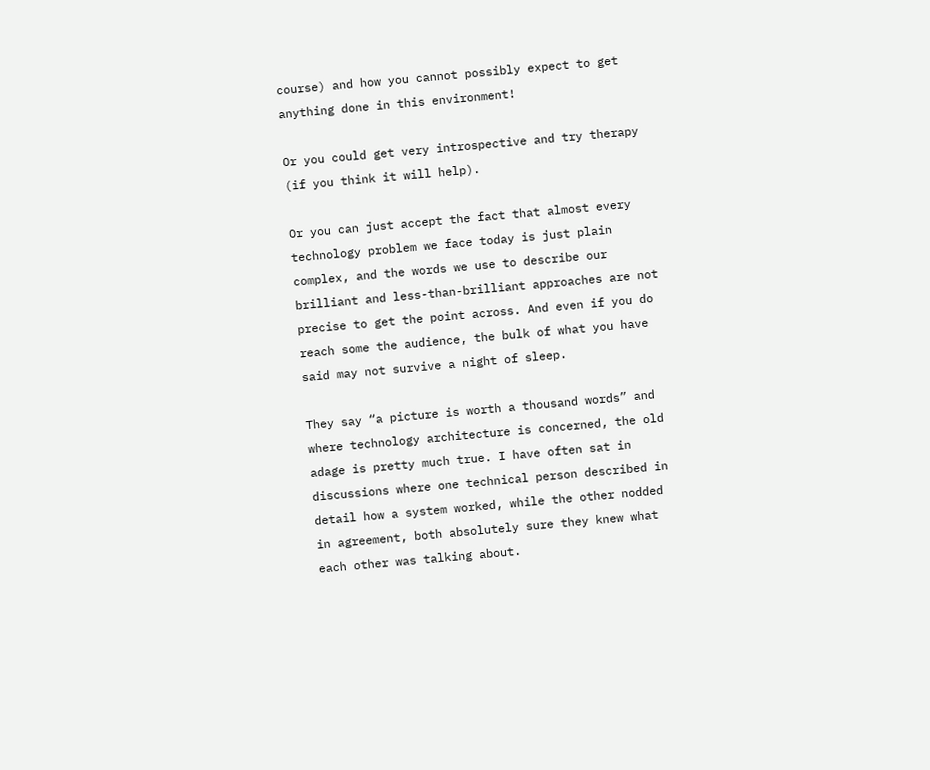course) and how you cannot possibly expect to get anything done in this environment!

Or you could get very introspective and try therapy (if you think it will help).

Or you can just accept the fact that almost every technology problem we face today is just plain complex, and the words we use to describe our brilliant and less-than-brilliant approaches are not precise to get the point across. And even if you do reach some the audience, the bulk of what you have said may not survive a night of sleep.

They say “a picture is worth a thousand words” and where technology architecture is concerned, the old adage is pretty much true. I have often sat in discussions where one technical person described in detail how a system worked, while the other nodded in agreement, both absolutely sure they knew what each other was talking about.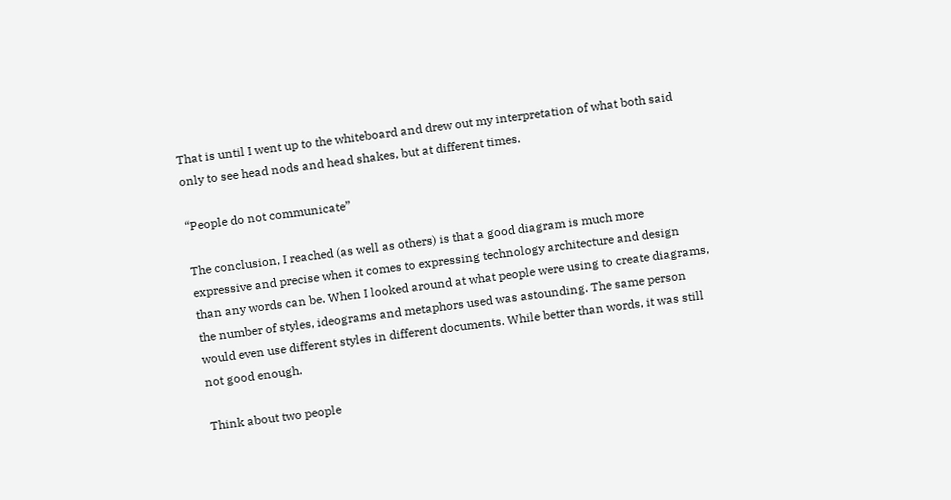That is until I went up to the whiteboard and drew out my interpretation of what both said only to see head nods and head shakes, but at different times.

“People do not communicate”

The conclusion, I reached (as well as others) is that a good diagram is much more expressive and precise when it comes to expressing technology architecture and design than any words can be. When I looked around at what people were using to create diagrams, the number of styles, ideograms and metaphors used was astounding. The same person would even use different styles in different documents. While better than words, it was still not good enough.

Think about two people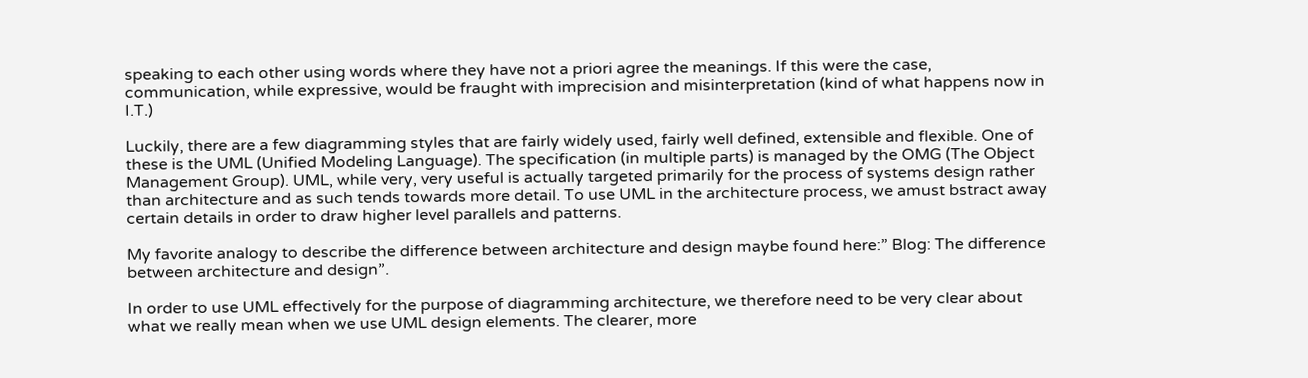speaking to each other using words where they have not a priori agree the meanings. If this were the case, communication, while expressive, would be fraught with imprecision and misinterpretation (kind of what happens now in I.T.)

Luckily, there are a few diagramming styles that are fairly widely used, fairly well defined, extensible and flexible. One of these is the UML (Unified Modeling Language). The specification (in multiple parts) is managed by the OMG (The Object Management Group). UML, while very, very useful is actually targeted primarily for the process of systems design rather than architecture and as such tends towards more detail. To use UML in the architecture process, we amust bstract away certain details in order to draw higher level parallels and patterns.

My favorite analogy to describe the difference between architecture and design maybe found here:” Blog: The difference between architecture and design”.

In order to use UML effectively for the purpose of diagramming architecture, we therefore need to be very clear about what we really mean when we use UML design elements. The clearer, more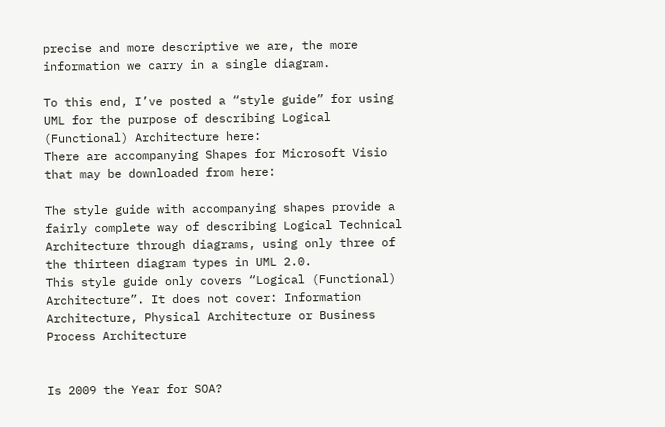precise and more descriptive we are, the more information we carry in a single diagram.

To this end, I’ve posted a “style guide” for using UML for the purpose of describing Logical (Functional) Architecture here:
There are accompanying Shapes for Microsoft Visio that may be downloaded from here:

The style guide with accompanying shapes provide a fairly complete way of describing Logical Technical Architecture through diagrams, using only three of the thirteen diagram types in UML 2.0.
This style guide only covers “Logical (Functional) Architecture”. It does not cover: Information Architecture, Physical Architecture or Business Process Architecture


Is 2009 the Year for SOA?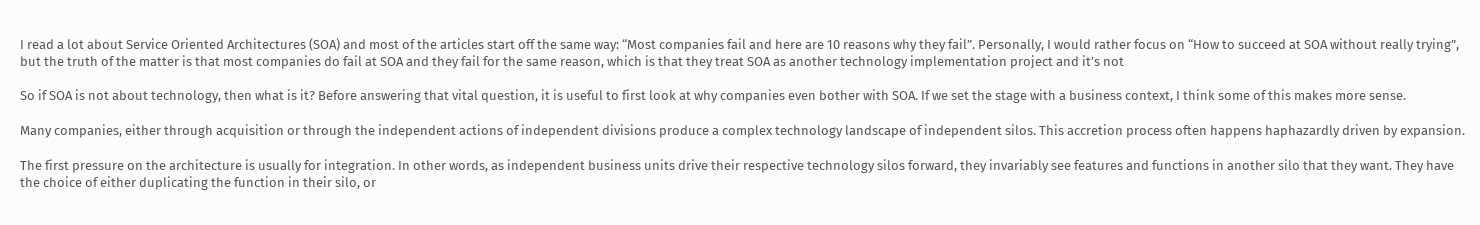I read a lot about Service Oriented Architectures (SOA) and most of the articles start off the same way: “Most companies fail and here are 10 reasons why they fail”. Personally, I would rather focus on “How to succeed at SOA without really trying”, but the truth of the matter is that most companies do fail at SOA and they fail for the same reason, which is that they treat SOA as another technology implementation project and it’s not

So if SOA is not about technology, then what is it? Before answering that vital question, it is useful to first look at why companies even bother with SOA. If we set the stage with a business context, I think some of this makes more sense.

Many companies, either through acquisition or through the independent actions of independent divisions produce a complex technology landscape of independent silos. This accretion process often happens haphazardly driven by expansion.

The first pressure on the architecture is usually for integration. In other words, as independent business units drive their respective technology silos forward, they invariably see features and functions in another silo that they want. They have the choice of either duplicating the function in their silo, or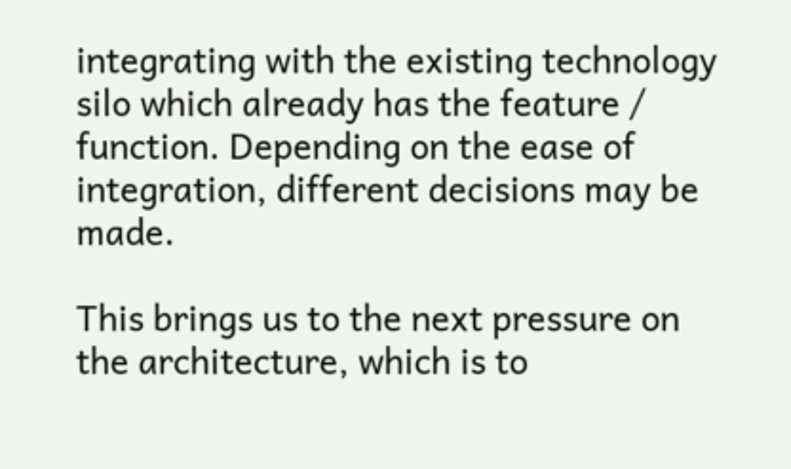integrating with the existing technology silo which already has the feature / function. Depending on the ease of integration, different decisions may be made.

This brings us to the next pressure on the architecture, which is to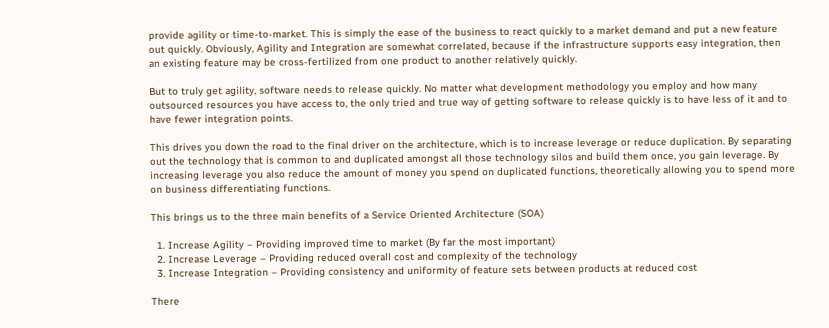provide agility or time-to-market. This is simply the ease of the business to react quickly to a market demand and put a new feature out quickly. Obviously, Agility and Integration are somewhat correlated, because if the infrastructure supports easy integration, then an existing feature may be cross-fertilized from one product to another relatively quickly.

But to truly get agility, software needs to release quickly. No matter what development methodology you employ and how many outsourced resources you have access to, the only tried and true way of getting software to release quickly is to have less of it and to have fewer integration points.

This drives you down the road to the final driver on the architecture, which is to increase leverage or reduce duplication. By separating out the technology that is common to and duplicated amongst all those technology silos and build them once, you gain leverage. By increasing leverage you also reduce the amount of money you spend on duplicated functions, theoretically allowing you to spend more on business differentiating functions.

This brings us to the three main benefits of a Service Oriented Architecture (SOA)

  1. Increase Agility – Providing improved time to market (By far the most important)
  2. Increase Leverage – Providing reduced overall cost and complexity of the technology
  3. Increase Integration – Providing consistency and uniformity of feature sets between products at reduced cost

There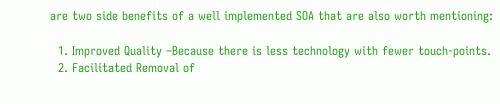are two side benefits of a well implemented SOA that are also worth mentioning:

  1. Improved Quality –Because there is less technology with fewer touch-points.
  2. Facilitated Removal of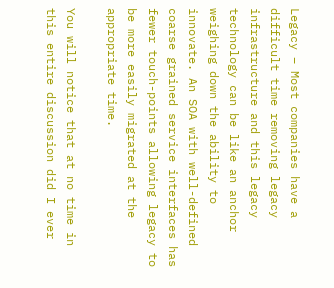Legacy – Most companies have a difficult time removing legacy infrastructure and this legacy technology can be like an anchor weighing down the ability to innovate. An SOA with well-defined coarse grained service interfaces has fewer touch-points allowing legacy to be more easily migrated at the appropriate time.

You will notice that at no time in this entire discussion did I ever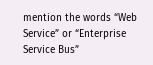mention the words “Web Service” or “Enterprise Service Bus”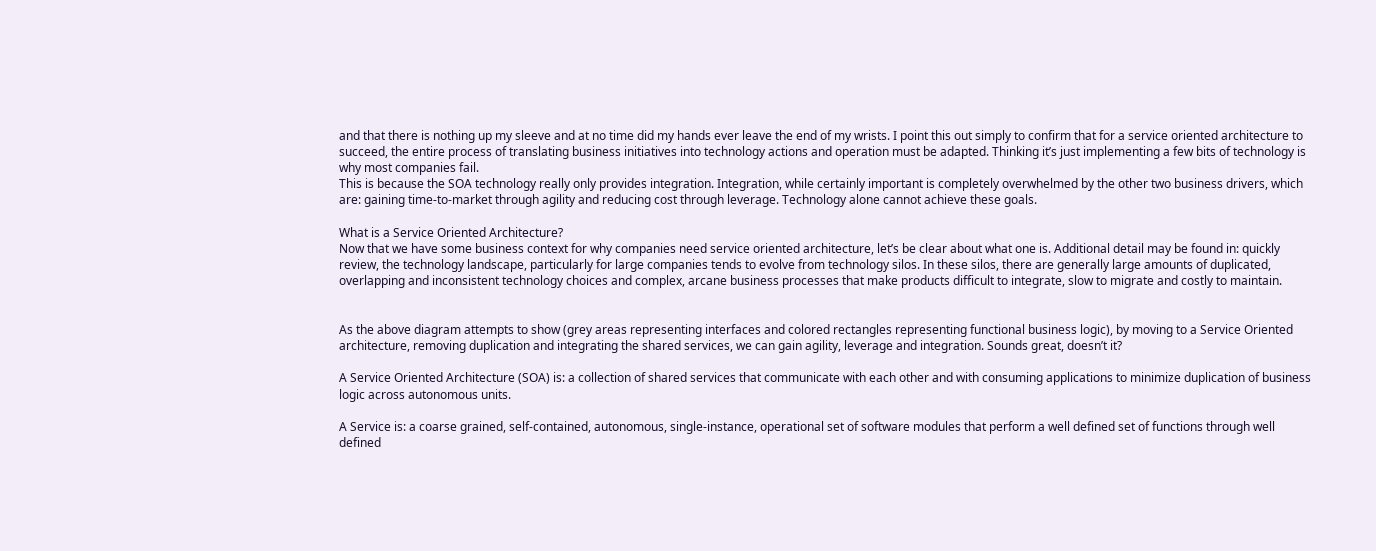and that there is nothing up my sleeve and at no time did my hands ever leave the end of my wrists. I point this out simply to confirm that for a service oriented architecture to succeed, the entire process of translating business initiatives into technology actions and operation must be adapted. Thinking it’s just implementing a few bits of technology is why most companies fail.
This is because the SOA technology really only provides integration. Integration, while certainly important is completely overwhelmed by the other two business drivers, which are: gaining time-to-market through agility and reducing cost through leverage. Technology alone cannot achieve these goals.

What is a Service Oriented Architecture?
Now that we have some business context for why companies need service oriented architecture, let’s be clear about what one is. Additional detail may be found in: quickly review, the technology landscape, particularly for large companies tends to evolve from technology silos. In these silos, there are generally large amounts of duplicated, overlapping and inconsistent technology choices and complex, arcane business processes that make products difficult to integrate, slow to migrate and costly to maintain.


As the above diagram attempts to show (grey areas representing interfaces and colored rectangles representing functional business logic), by moving to a Service Oriented architecture, removing duplication and integrating the shared services, we can gain agility, leverage and integration. Sounds great, doesn’t it?

A Service Oriented Architecture (SOA) is: a collection of shared services that communicate with each other and with consuming applications to minimize duplication of business logic across autonomous units.

A Service is: a coarse grained, self-contained, autonomous, single-instance, operational set of software modules that perform a well defined set of functions through well defined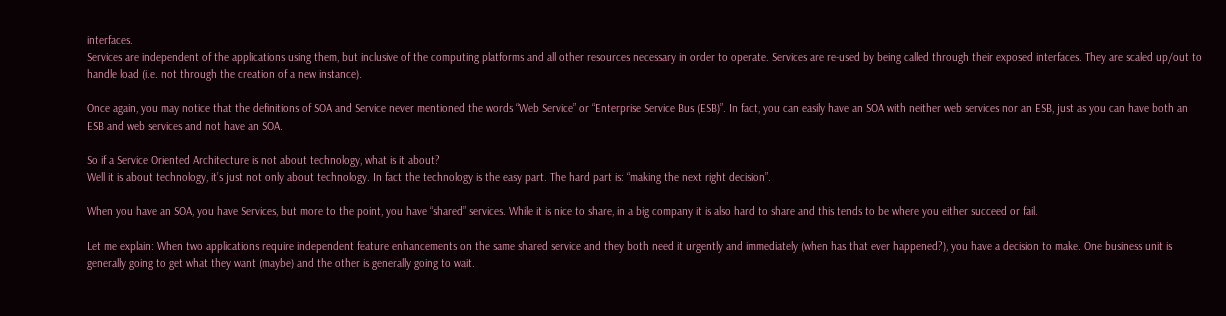interfaces.
Services are independent of the applications using them, but inclusive of the computing platforms and all other resources necessary in order to operate. Services are re-used by being called through their exposed interfaces. They are scaled up/out to handle load (i.e. not through the creation of a new instance).

Once again, you may notice that the definitions of SOA and Service never mentioned the words “Web Service” or “Enterprise Service Bus (ESB)”. In fact, you can easily have an SOA with neither web services nor an ESB, just as you can have both an ESB and web services and not have an SOA.

So if a Service Oriented Architecture is not about technology, what is it about?
Well it is about technology, it’s just not only about technology. In fact the technology is the easy part. The hard part is: “making the next right decision”.

When you have an SOA, you have Services, but more to the point, you have “shared” services. While it is nice to share, in a big company it is also hard to share and this tends to be where you either succeed or fail.

Let me explain: When two applications require independent feature enhancements on the same shared service and they both need it urgently and immediately (when has that ever happened?), you have a decision to make. One business unit is generally going to get what they want (maybe) and the other is generally going to wait.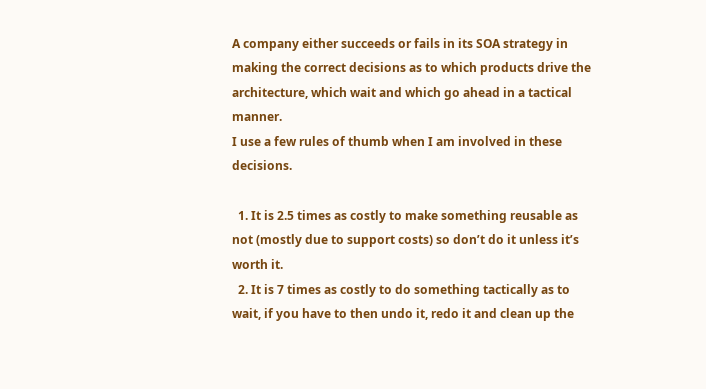A company either succeeds or fails in its SOA strategy in making the correct decisions as to which products drive the architecture, which wait and which go ahead in a tactical manner.
I use a few rules of thumb when I am involved in these decisions.

  1. It is 2.5 times as costly to make something reusable as not (mostly due to support costs) so don’t do it unless it’s worth it.
  2. It is 7 times as costly to do something tactically as to wait, if you have to then undo it, redo it and clean up the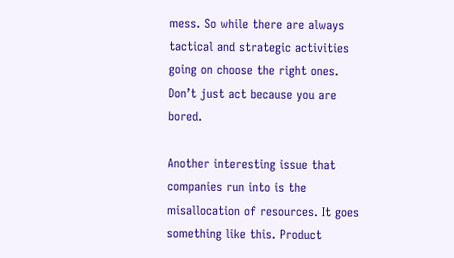mess. So while there are always tactical and strategic activities going on choose the right ones. Don’t just act because you are bored.

Another interesting issue that companies run into is the misallocation of resources. It goes something like this. Product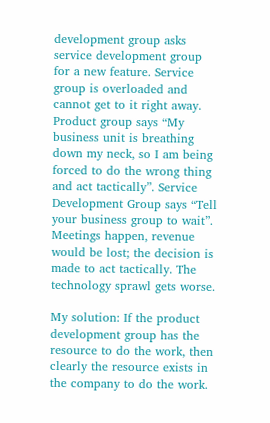development group asks service development group for a new feature. Service group is overloaded and cannot get to it right away. Product group says “My business unit is breathing down my neck, so I am being forced to do the wrong thing and act tactically”. Service Development Group says “Tell your business group to wait”. Meetings happen, revenue would be lost; the decision is made to act tactically. The technology sprawl gets worse.

My solution: If the product development group has the resource to do the work, then clearly the resource exists in the company to do the work.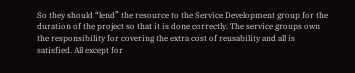So they should “lend” the resource to the Service Development group for the duration of the project so that it is done correctly. The service groups own the responsibility for covering the extra cost of reusability and all is satisfied. All except for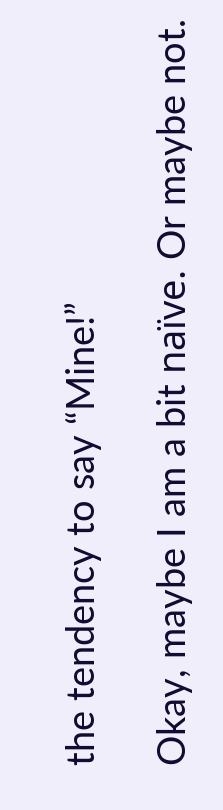the tendency to say “Mine!”

Okay, maybe I am a bit naïve. Or maybe not.